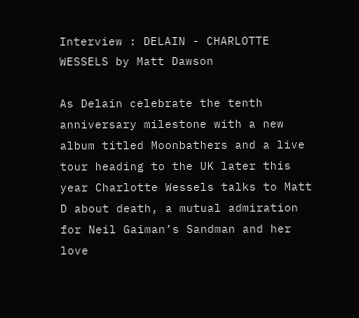Interview : DELAIN - CHARLOTTE WESSELS by Matt Dawson

As Delain celebrate the tenth anniversary milestone with a new album titled Moonbathers and a live tour heading to the UK later this year Charlotte Wessels talks to Matt D about death, a mutual admiration for Neil Gaiman’s Sandman and her love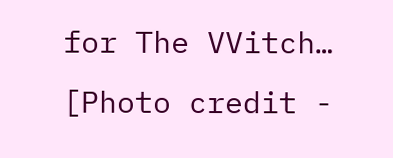for The VVitch… [Photo credit -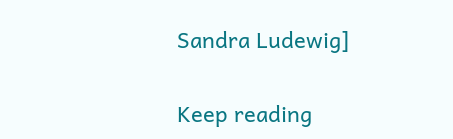Sandra Ludewig]

Keep reading